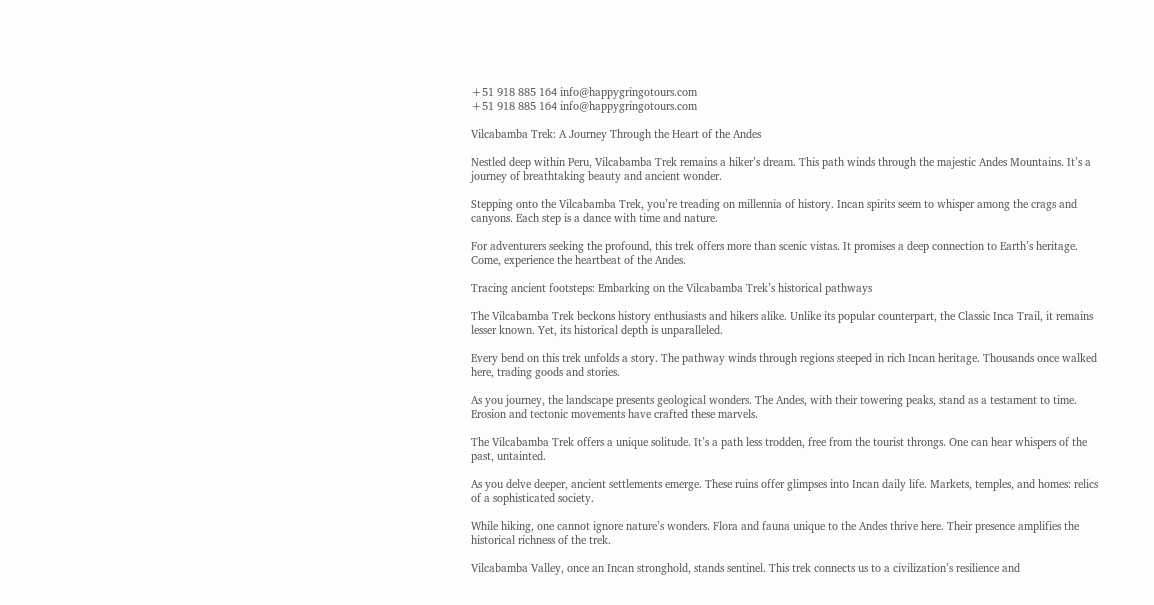+51 918 885 164 info@happygringotours.com
+51 918 885 164 info@happygringotours.com

Vilcabamba Trek: A Journey Through the Heart of the Andes

Nestled deep within Peru, Vilcabamba Trek remains a hiker’s dream. This path winds through the majestic Andes Mountains. It’s a journey of breathtaking beauty and ancient wonder.

Stepping onto the Vilcabamba Trek, you’re treading on millennia of history. Incan spirits seem to whisper among the crags and canyons. Each step is a dance with time and nature.

For adventurers seeking the profound, this trek offers more than scenic vistas. It promises a deep connection to Earth’s heritage. Come, experience the heartbeat of the Andes.

Tracing ancient footsteps: Embarking on the Vilcabamba Trek’s historical pathways

The Vilcabamba Trek beckons history enthusiasts and hikers alike. Unlike its popular counterpart, the Classic Inca Trail, it remains lesser known. Yet, its historical depth is unparalleled.

Every bend on this trek unfolds a story. The pathway winds through regions steeped in rich Incan heritage. Thousands once walked here, trading goods and stories.

As you journey, the landscape presents geological wonders. The Andes, with their towering peaks, stand as a testament to time. Erosion and tectonic movements have crafted these marvels.

The Vilcabamba Trek offers a unique solitude. It’s a path less trodden, free from the tourist throngs. One can hear whispers of the past, untainted.

As you delve deeper, ancient settlements emerge. These ruins offer glimpses into Incan daily life. Markets, temples, and homes: relics of a sophisticated society.

While hiking, one cannot ignore nature’s wonders. Flora and fauna unique to the Andes thrive here. Their presence amplifies the historical richness of the trek.

Vilcabamba Valley, once an Incan stronghold, stands sentinel. This trek connects us to a civilization’s resilience and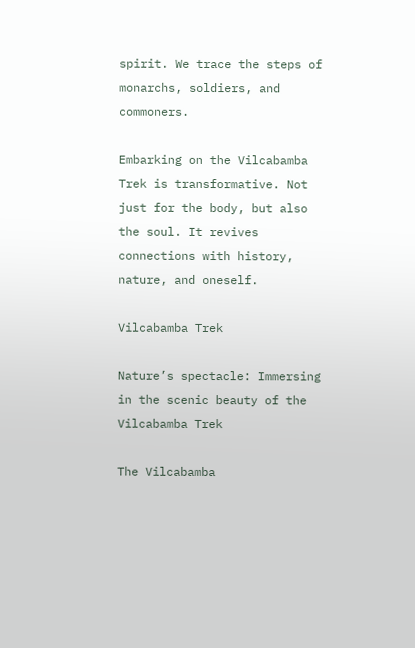spirit. We trace the steps of monarchs, soldiers, and commoners.

Embarking on the Vilcabamba Trek is transformative. Not just for the body, but also the soul. It revives connections with history, nature, and oneself.

Vilcabamba Trek

Nature’s spectacle: Immersing in the scenic beauty of the Vilcabamba Trek

The Vilcabamba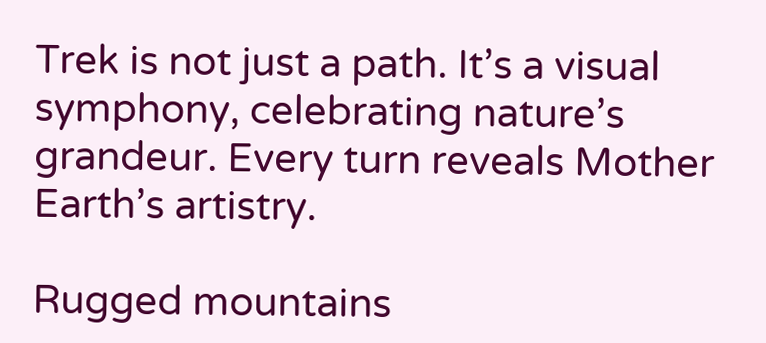Trek is not just a path. It’s a visual symphony, celebrating nature’s grandeur. Every turn reveals Mother Earth’s artistry.

Rugged mountains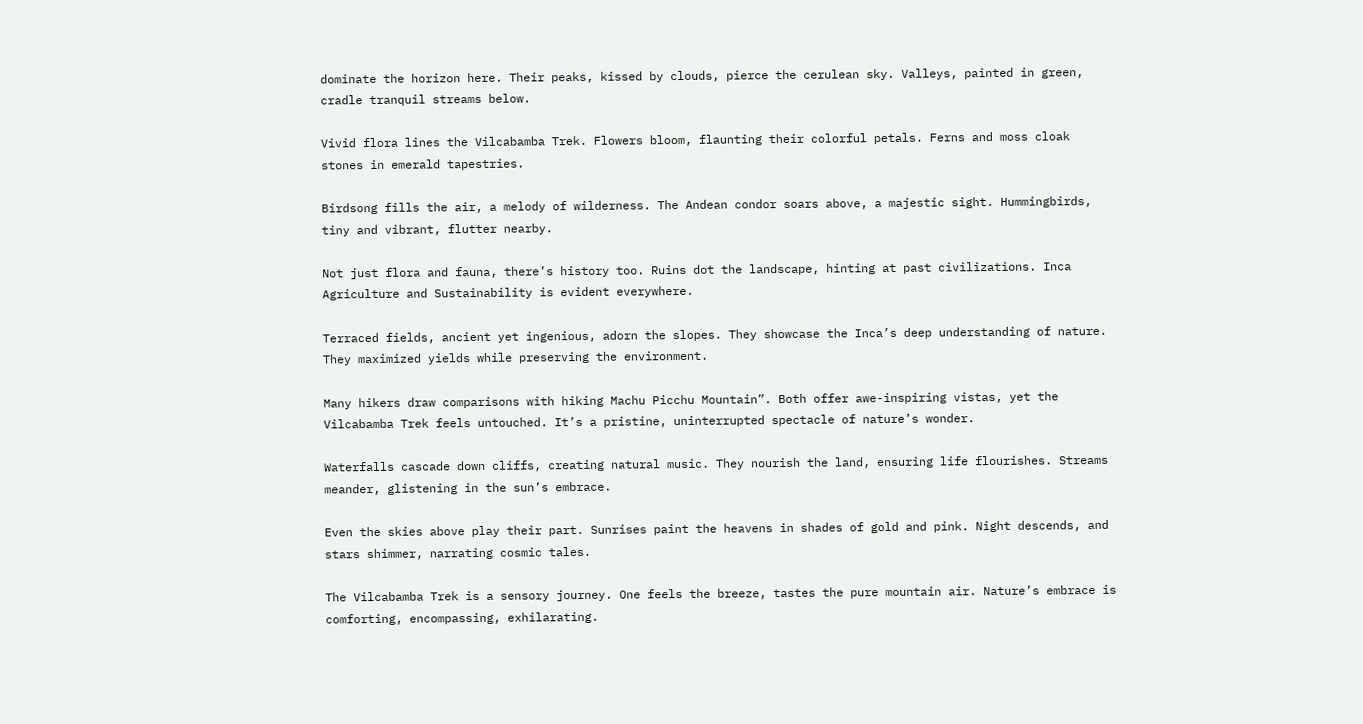dominate the horizon here. Their peaks, kissed by clouds, pierce the cerulean sky. Valleys, painted in green, cradle tranquil streams below.

Vivid flora lines the Vilcabamba Trek. Flowers bloom, flaunting their colorful petals. Ferns and moss cloak stones in emerald tapestries.

Birdsong fills the air, a melody of wilderness. The Andean condor soars above, a majestic sight. Hummingbirds, tiny and vibrant, flutter nearby.

Not just flora and fauna, there’s history too. Ruins dot the landscape, hinting at past civilizations. Inca Agriculture and Sustainability is evident everywhere.

Terraced fields, ancient yet ingenious, adorn the slopes. They showcase the Inca’s deep understanding of nature. They maximized yields while preserving the environment.

Many hikers draw comparisons with hiking Machu Picchu Mountain”. Both offer awe-inspiring vistas, yet the Vilcabamba Trek feels untouched. It’s a pristine, uninterrupted spectacle of nature’s wonder.

Waterfalls cascade down cliffs, creating natural music. They nourish the land, ensuring life flourishes. Streams meander, glistening in the sun’s embrace.

Even the skies above play their part. Sunrises paint the heavens in shades of gold and pink. Night descends, and stars shimmer, narrating cosmic tales.

The Vilcabamba Trek is a sensory journey. One feels the breeze, tastes the pure mountain air. Nature’s embrace is comforting, encompassing, exhilarating.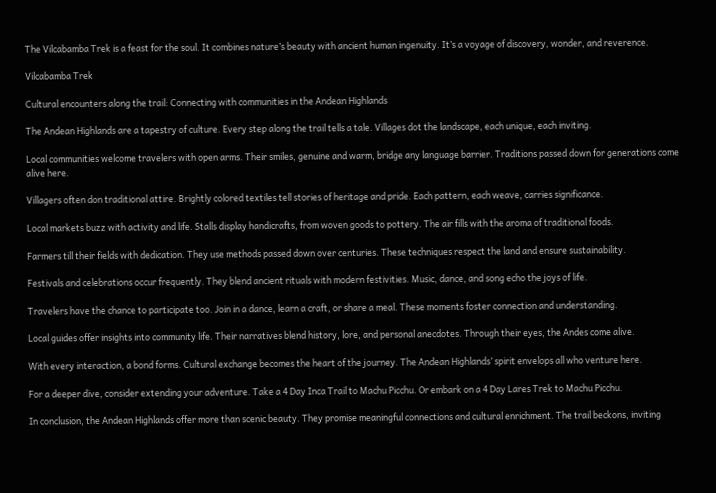The Vilcabamba Trek is a feast for the soul. It combines nature’s beauty with ancient human ingenuity. It’s a voyage of discovery, wonder, and reverence.

Vilcabamba Trek

Cultural encounters along the trail: Connecting with communities in the Andean Highlands

The Andean Highlands are a tapestry of culture. Every step along the trail tells a tale. Villages dot the landscape, each unique, each inviting.

Local communities welcome travelers with open arms. Their smiles, genuine and warm, bridge any language barrier. Traditions passed down for generations come alive here.

Villagers often don traditional attire. Brightly colored textiles tell stories of heritage and pride. Each pattern, each weave, carries significance.

Local markets buzz with activity and life. Stalls display handicrafts, from woven goods to pottery. The air fills with the aroma of traditional foods.

Farmers till their fields with dedication. They use methods passed down over centuries. These techniques respect the land and ensure sustainability.

Festivals and celebrations occur frequently. They blend ancient rituals with modern festivities. Music, dance, and song echo the joys of life.

Travelers have the chance to participate too. Join in a dance, learn a craft, or share a meal. These moments foster connection and understanding.

Local guides offer insights into community life. Their narratives blend history, lore, and personal anecdotes. Through their eyes, the Andes come alive.

With every interaction, a bond forms. Cultural exchange becomes the heart of the journey. The Andean Highlands’ spirit envelops all who venture here.

For a deeper dive, consider extending your adventure. Take a 4 Day Inca Trail to Machu Picchu. Or embark on a 4 Day Lares Trek to Machu Picchu.

In conclusion, the Andean Highlands offer more than scenic beauty. They promise meaningful connections and cultural enrichment. The trail beckons, inviting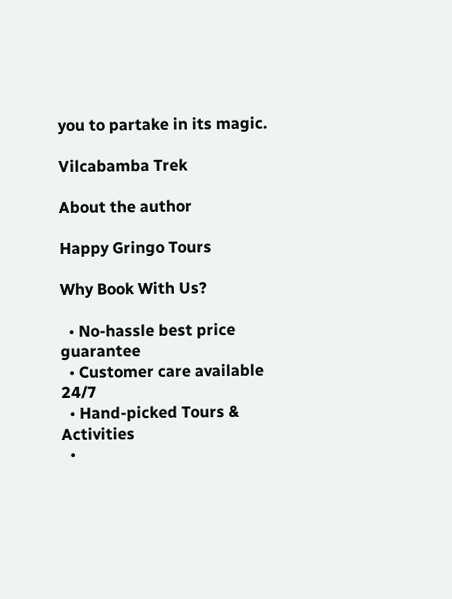you to partake in its magic.

Vilcabamba Trek

About the author

Happy Gringo Tours

Why Book With Us?

  • No-hassle best price guarantee
  • Customer care available 24/7
  • Hand-picked Tours & Activities
  •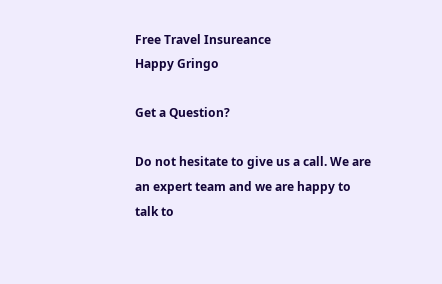Free Travel Insureance
Happy Gringo

Get a Question?

Do not hesitate to give us a call. We are an expert team and we are happy to talk to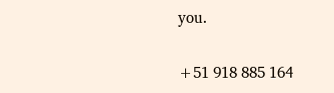you.

+51 918 885 164